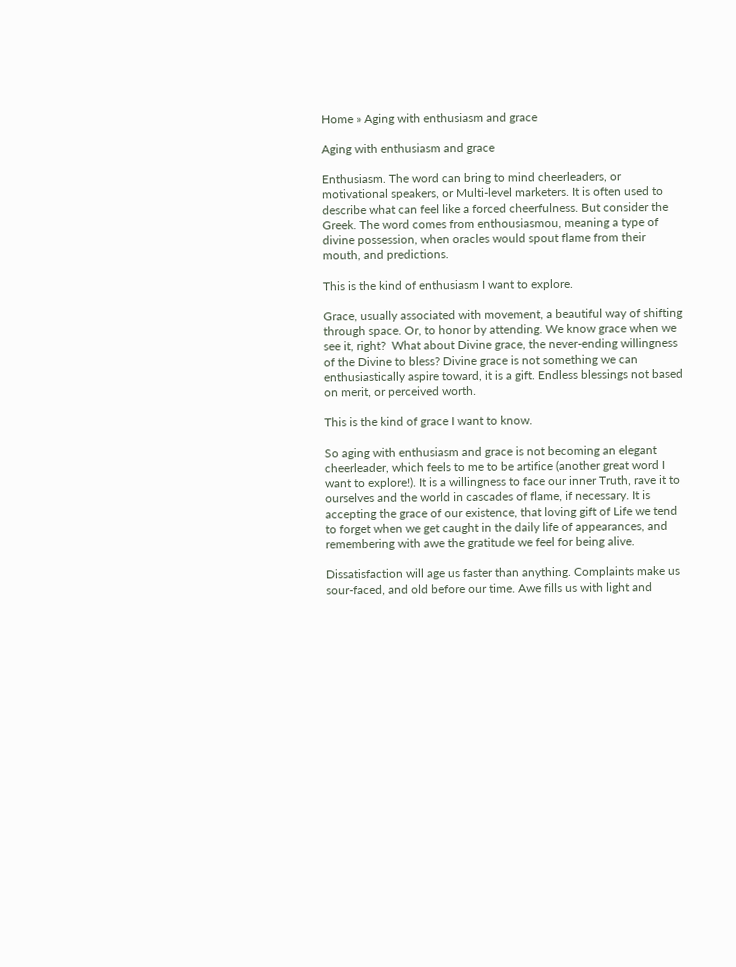Home » Aging with enthusiasm and grace

Aging with enthusiasm and grace

Enthusiasm. The word can bring to mind cheerleaders, or motivational speakers, or Multi-level marketers. It is often used to describe what can feel like a forced cheerfulness. But consider the Greek. The word comes from enthousiasmou, meaning a type of divine possession, when oracles would spout flame from their mouth, and predictions.

This is the kind of enthusiasm I want to explore.

Grace, usually associated with movement, a beautiful way of shifting through space. Or, to honor by attending. We know grace when we see it, right?  What about Divine grace, the never-ending willingness of the Divine to bless? Divine grace is not something we can enthusiastically aspire toward, it is a gift. Endless blessings not based on merit, or perceived worth.

This is the kind of grace I want to know.

So aging with enthusiasm and grace is not becoming an elegant cheerleader, which feels to me to be artifice (another great word I want to explore!). It is a willingness to face our inner Truth, rave it to ourselves and the world in cascades of flame, if necessary. It is accepting the grace of our existence, that loving gift of Life we tend to forget when we get caught in the daily life of appearances, and remembering with awe the gratitude we feel for being alive.

Dissatisfaction will age us faster than anything. Complaints make us sour-faced, and old before our time. Awe fills us with light and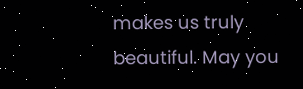makes us truly beautiful. May you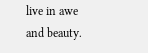live in awe and beauty.